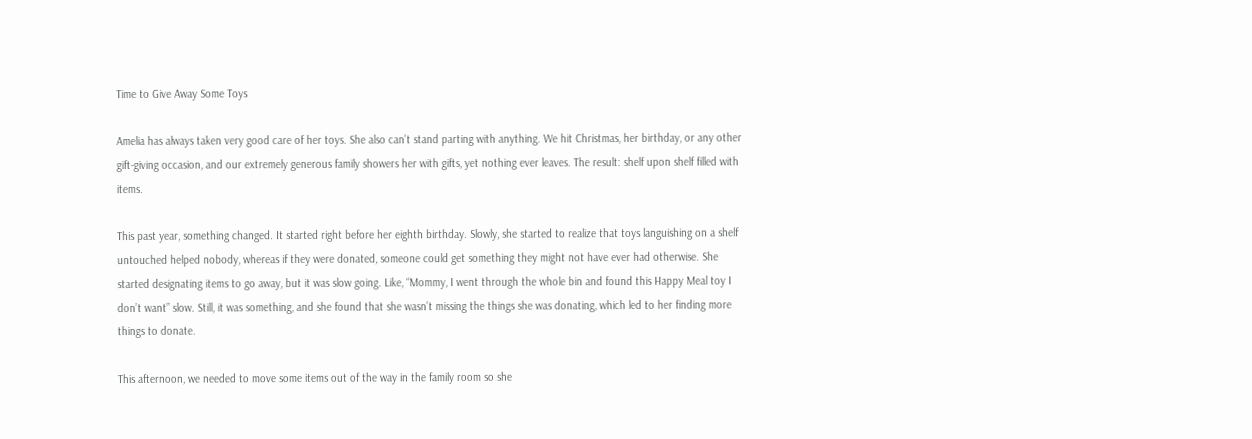Time to Give Away Some Toys

Amelia has always taken very good care of her toys. She also can’t stand parting with anything. We hit Christmas, her birthday, or any other gift-giving occasion, and our extremely generous family showers her with gifts, yet nothing ever leaves. The result: shelf upon shelf filled with items.

This past year, something changed. It started right before her eighth birthday. Slowly, she started to realize that toys languishing on a shelf untouched helped nobody, whereas if they were donated, someone could get something they might not have ever had otherwise. She started designating items to go away, but it was slow going. Like, “Mommy, I went through the whole bin and found this Happy Meal toy I don’t want” slow. Still, it was something, and she found that she wasn’t missing the things she was donating, which led to her finding more things to donate.

This afternoon, we needed to move some items out of the way in the family room so she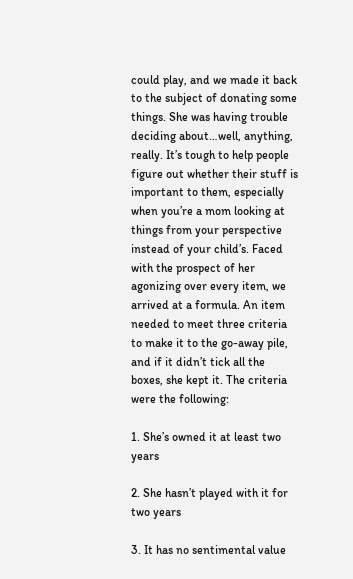could play, and we made it back to the subject of donating some things. She was having trouble deciding about…well, anything, really. It’s tough to help people figure out whether their stuff is important to them, especially when you’re a mom looking at things from your perspective instead of your child’s. Faced with the prospect of her agonizing over every item, we arrived at a formula. An item needed to meet three criteria to make it to the go-away pile, and if it didn’t tick all the boxes, she kept it. The criteria were the following:

1. She’s owned it at least two years

2. She hasn’t played with it for two years

3. It has no sentimental value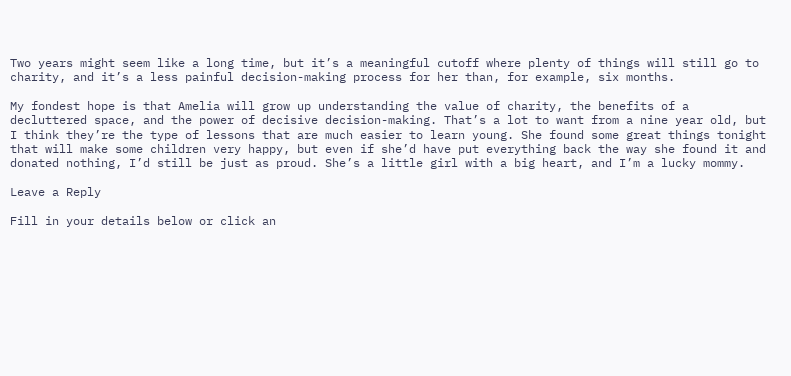Two years might seem like a long time, but it’s a meaningful cutoff where plenty of things will still go to charity, and it’s a less painful decision-making process for her than, for example, six months.

My fondest hope is that Amelia will grow up understanding the value of charity, the benefits of a decluttered space, and the power of decisive decision-making. That’s a lot to want from a nine year old, but I think they’re the type of lessons that are much easier to learn young. She found some great things tonight that will make some children very happy, but even if she’d have put everything back the way she found it and donated nothing, I’d still be just as proud. She’s a little girl with a big heart, and I’m a lucky mommy.

Leave a Reply

Fill in your details below or click an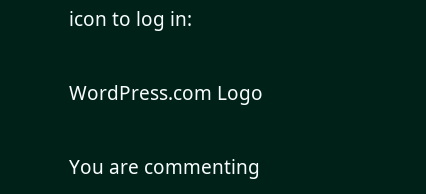icon to log in:

WordPress.com Logo

You are commenting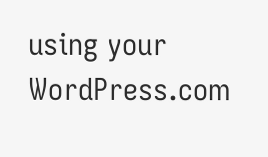using your WordPress.com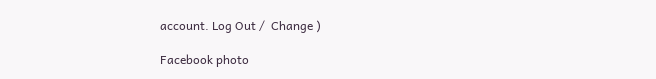account. Log Out /  Change )

Facebook photo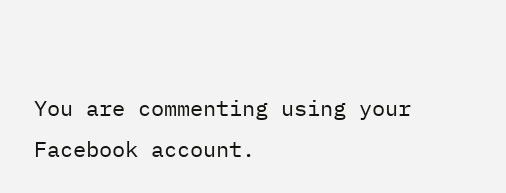You are commenting using your Facebook account.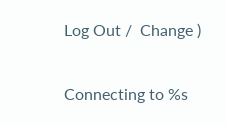Log Out /  Change )

Connecting to %s